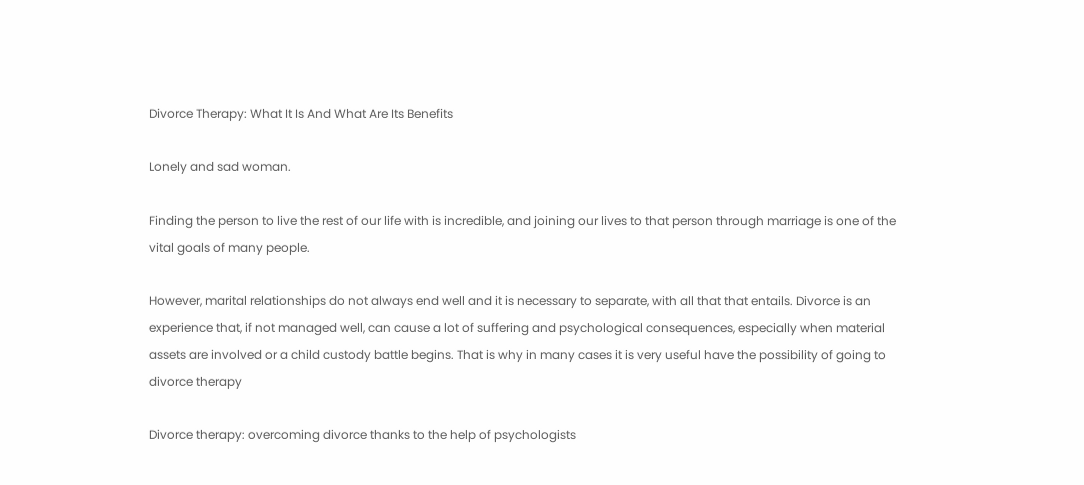Divorce Therapy: What It Is And What Are Its Benefits

Lonely and sad woman.

Finding the person to live the rest of our life with is incredible, and joining our lives to that person through marriage is one of the vital goals of many people.

However, marital relationships do not always end well and it is necessary to separate, with all that that entails. Divorce is an experience that, if not managed well, can cause a lot of suffering and psychological consequences, especially when material assets are involved or a child custody battle begins. That is why in many cases it is very useful have the possibility of going to divorce therapy

Divorce therapy: overcoming divorce thanks to the help of psychologists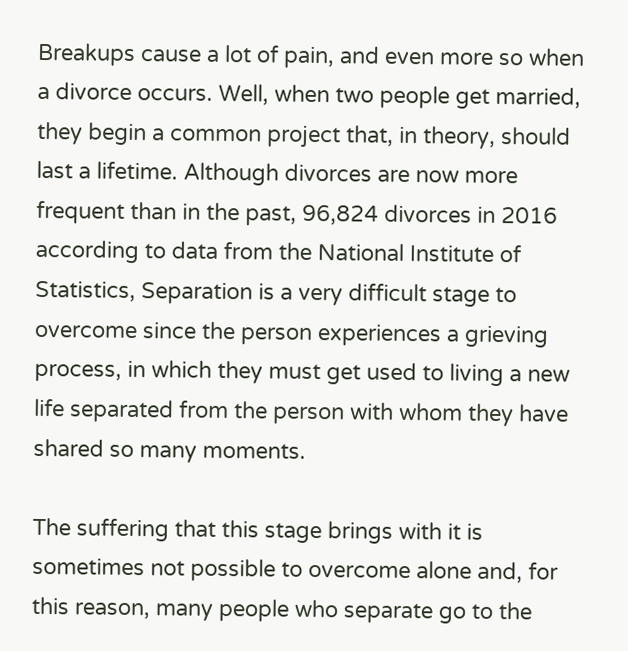Breakups cause a lot of pain, and even more so when a divorce occurs. Well, when two people get married, they begin a common project that, in theory, should last a lifetime. Although divorces are now more frequent than in the past, 96,824 divorces in 2016 according to data from the National Institute of Statistics, Separation is a very difficult stage to overcome since the person experiences a grieving process, in which they must get used to living a new life separated from the person with whom they have shared so many moments.

The suffering that this stage brings with it is sometimes not possible to overcome alone and, for this reason, many people who separate go to the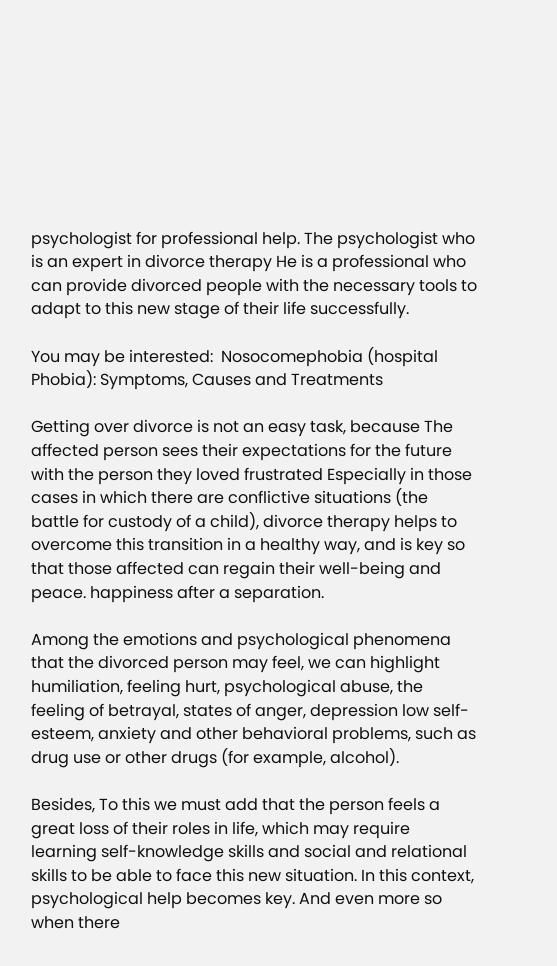psychologist for professional help. The psychologist who is an expert in divorce therapy He is a professional who can provide divorced people with the necessary tools to adapt to this new stage of their life successfully.

You may be interested:  Nosocomephobia (hospital Phobia): Symptoms, Causes and Treatments

Getting over divorce is not an easy task, because The affected person sees their expectations for the future with the person they loved frustrated Especially in those cases in which there are conflictive situations (the battle for custody of a child), divorce therapy helps to overcome this transition in a healthy way, and is key so that those affected can regain their well-being and peace. happiness after a separation.

Among the emotions and psychological phenomena that the divorced person may feel, we can highlight humiliation, feeling hurt, psychological abuse, the feeling of betrayal, states of anger, depression low self-esteem, anxiety and other behavioral problems, such as drug use or other drugs (for example, alcohol).

Besides, To this we must add that the person feels a great loss of their roles in life, which may require learning self-knowledge skills and social and relational skills to be able to face this new situation. In this context, psychological help becomes key. And even more so when there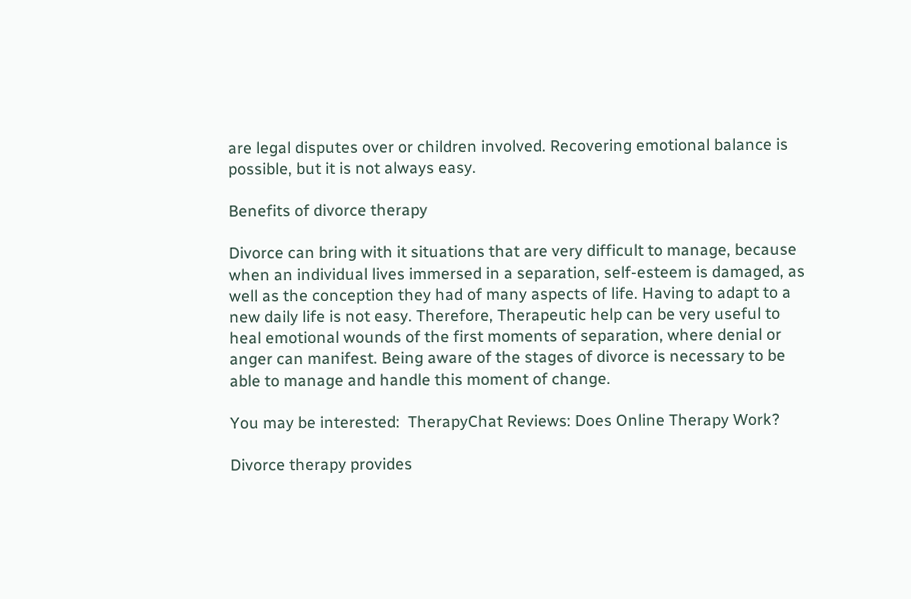are legal disputes over or children involved. Recovering emotional balance is possible, but it is not always easy.

Benefits of divorce therapy

Divorce can bring with it situations that are very difficult to manage, because when an individual lives immersed in a separation, self-esteem is damaged, as well as the conception they had of many aspects of life. Having to adapt to a new daily life is not easy. Therefore, Therapeutic help can be very useful to heal emotional wounds of the first moments of separation, where denial or anger can manifest. Being aware of the stages of divorce is necessary to be able to manage and handle this moment of change.

You may be interested:  TherapyChat Reviews: Does Online Therapy Work?

Divorce therapy provides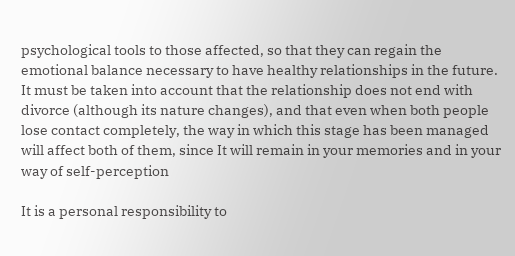psychological tools to those affected, so that they can regain the emotional balance necessary to have healthy relationships in the future. It must be taken into account that the relationship does not end with divorce (although its nature changes), and that even when both people lose contact completely, the way in which this stage has been managed will affect both of them, since It will remain in your memories and in your way of self-perception

It is a personal responsibility to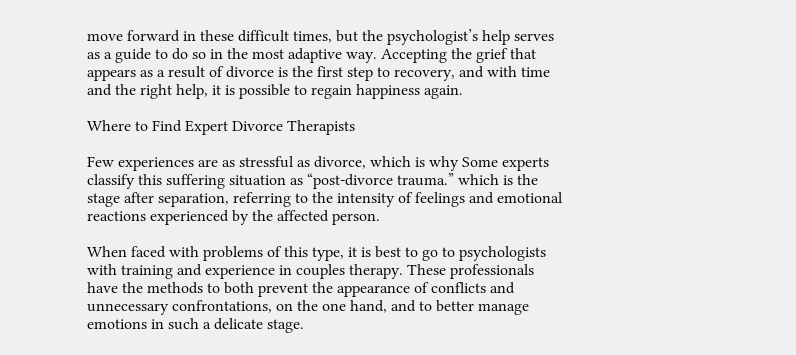move forward in these difficult times, but the psychologist’s help serves as a guide to do so in the most adaptive way. Accepting the grief that appears as a result of divorce is the first step to recovery, and with time and the right help, it is possible to regain happiness again.

Where to Find Expert Divorce Therapists

Few experiences are as stressful as divorce, which is why Some experts classify this suffering situation as “post-divorce trauma.” which is the stage after separation, referring to the intensity of feelings and emotional reactions experienced by the affected person.

When faced with problems of this type, it is best to go to psychologists with training and experience in couples therapy. These professionals have the methods to both prevent the appearance of conflicts and unnecessary confrontations, on the one hand, and to better manage emotions in such a delicate stage.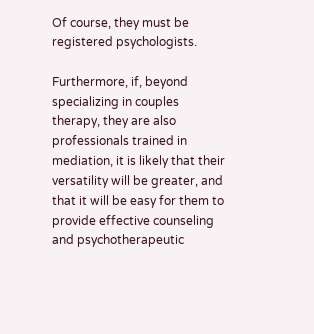Of course, they must be registered psychologists.

Furthermore, if, beyond specializing in couples therapy, they are also professionals trained in mediation, it is likely that their versatility will be greater, and that it will be easy for them to provide effective counseling and psychotherapeutic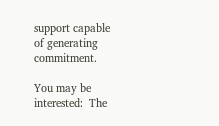support capable of generating commitment.

You may be interested:  The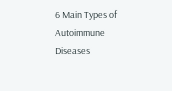6 Main Types of Autoimmune Diseases